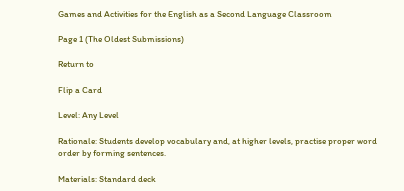Games and Activities for the English as a Second Language Classroom

Page 1 (The Oldest Submissions)

Return to

Flip a Card

Level: Any Level

Rationale: Students develop vocabulary and, at higher levels, practise proper word order by forming sentences.

Materials: Standard deck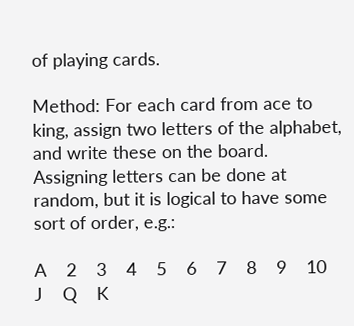of playing cards.

Method: For each card from ace to king, assign two letters of the alphabet, and write these on the board. Assigning letters can be done at random, but it is logical to have some sort of order, e.g.:

A    2    3    4    5    6    7    8    9    10    J    Q    K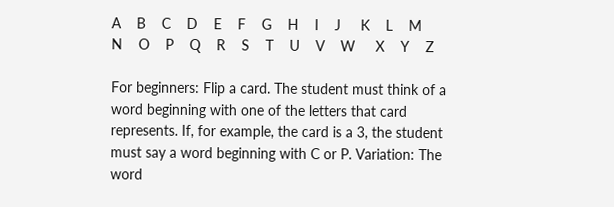A    B    C    D    E    F    G    H    I    J     K    L    M
N    O    P    Q    R    S    T    U    V    W     X    Y    Z

For beginners: Flip a card. The student must think of a word beginning with one of the letters that card represents. If, for example, the card is a 3, the student must say a word beginning with C or P. Variation: The word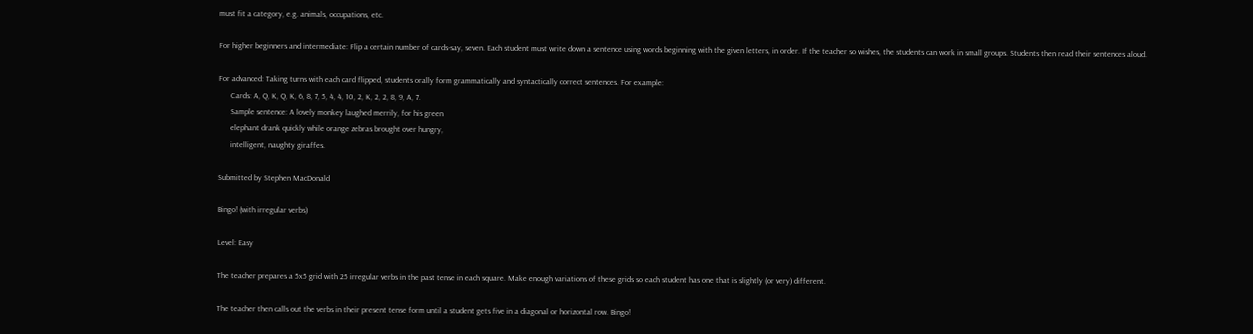must fit a category, e.g. animals, occupations, etc.

For higher beginners and intermediate: Flip a certain number of cards-say, seven. Each student must write down a sentence using words beginning with the given letters, in order. If the teacher so wishes, the students can work in small groups. Students then read their sentences aloud.

For advanced: Taking turns with each card flipped, students orally form grammatically and syntactically correct sentences. For example:
      Cards: A, Q, K, Q, K, 6, 8, 7, 5, 4, 4, 10, 2, K, 2, 2, 8, 9, A, 7.
      Sample sentence: A lovely monkey laughed merrily, for his green
      elephant drank quickly while orange zebras brought over hungry,
      intelligent, naughty giraffes.

Submitted by Stephen MacDonald

Bingo! (with irregular verbs)

Level: Easy

The teacher prepares a 5x5 grid with 25 irregular verbs in the past tense in each square. Make enough variations of these grids so each student has one that is slightly (or very) different.

The teacher then calls out the verbs in their present tense form until a student gets five in a diagonal or horizontal row. Bingo!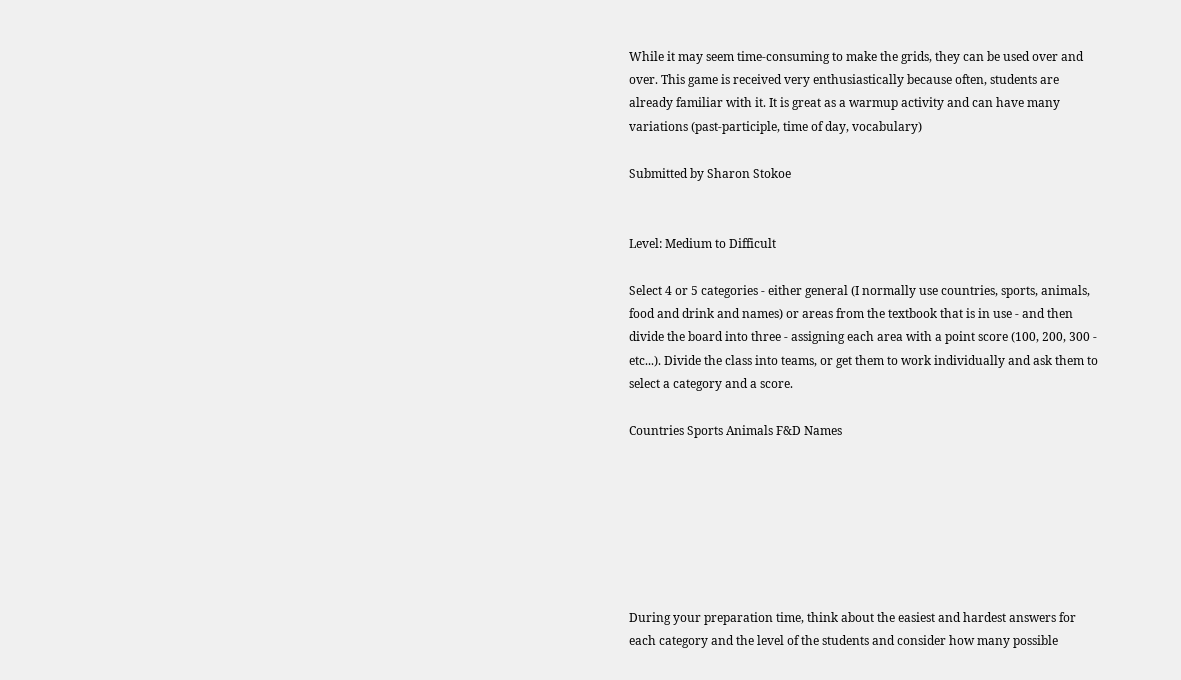While it may seem time-consuming to make the grids, they can be used over and over. This game is received very enthusiastically because often, students are already familiar with it. It is great as a warmup activity and can have many variations (past-participle, time of day, vocabulary)

Submitted by Sharon Stokoe


Level: Medium to Difficult

Select 4 or 5 categories - either general (I normally use countries, sports, animals, food and drink and names) or areas from the textbook that is in use - and then divide the board into three - assigning each area with a point score (100, 200, 300 - etc...). Divide the class into teams, or get them to work individually and ask them to select a category and a score.

Countries Sports Animals F&D Names







During your preparation time, think about the easiest and hardest answers for each category and the level of the students and consider how many possible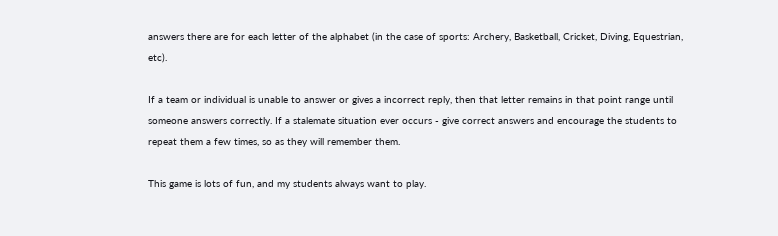answers there are for each letter of the alphabet (in the case of sports: Archery, Basketball, Cricket, Diving, Equestrian, etc).

If a team or individual is unable to answer or gives a incorrect reply, then that letter remains in that point range until someone answers correctly. If a stalemate situation ever occurs - give correct answers and encourage the students to repeat them a few times, so as they will remember them.

This game is lots of fun, and my students always want to play.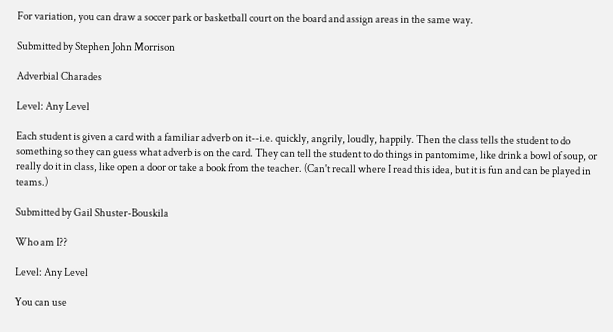For variation, you can draw a soccer park or basketball court on the board and assign areas in the same way.

Submitted by Stephen John Morrison

Adverbial Charades

Level: Any Level

Each student is given a card with a familiar adverb on it--i.e. quickly, angrily, loudly, happily. Then the class tells the student to do something so they can guess what adverb is on the card. They can tell the student to do things in pantomime, like drink a bowl of soup, or really do it in class, like open a door or take a book from the teacher. (Can't recall where I read this idea, but it is fun and can be played in teams.)

Submitted by Gail Shuster-Bouskila

Who am I??

Level: Any Level

You can use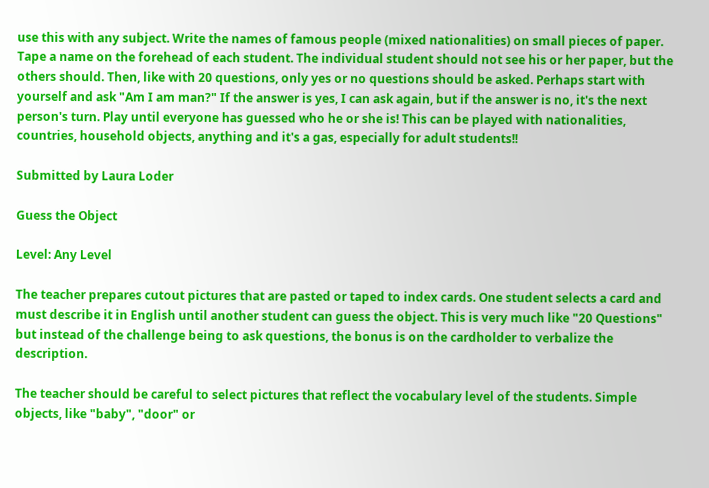use this with any subject. Write the names of famous people (mixed nationalities) on small pieces of paper. Tape a name on the forehead of each student. The individual student should not see his or her paper, but the others should. Then, like with 20 questions, only yes or no questions should be asked. Perhaps start with yourself and ask "Am I am man?" If the answer is yes, I can ask again, but if the answer is no, it's the next person's turn. Play until everyone has guessed who he or she is! This can be played with nationalities, countries, household objects, anything and it's a gas, especially for adult students!!

Submitted by Laura Loder

Guess the Object

Level: Any Level

The teacher prepares cutout pictures that are pasted or taped to index cards. One student selects a card and must describe it in English until another student can guess the object. This is very much like "20 Questions" but instead of the challenge being to ask questions, the bonus is on the cardholder to verbalize the description.

The teacher should be careful to select pictures that reflect the vocabulary level of the students. Simple objects, like "baby", "door" or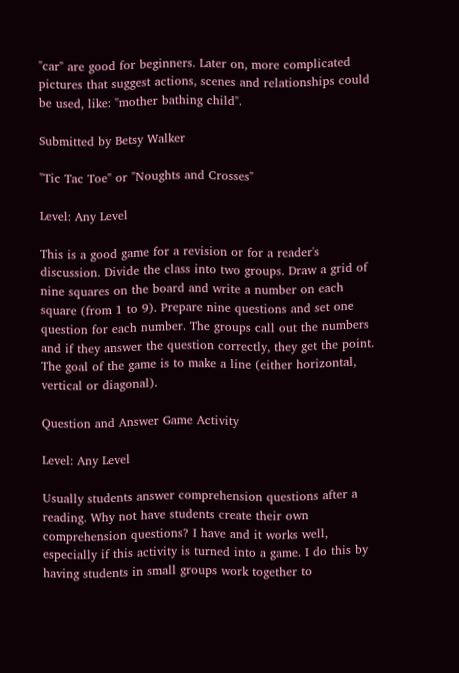"car" are good for beginners. Later on, more complicated pictures that suggest actions, scenes and relationships could be used, like: "mother bathing child".

Submitted by Betsy Walker

"Tic Tac Toe" or "Noughts and Crosses"

Level: Any Level

This is a good game for a revision or for a reader's discussion. Divide the class into two groups. Draw a grid of nine squares on the board and write a number on each square (from 1 to 9). Prepare nine questions and set one question for each number. The groups call out the numbers and if they answer the question correctly, they get the point. The goal of the game is to make a line (either horizontal, vertical or diagonal).

Question and Answer Game Activity

Level: Any Level

Usually students answer comprehension questions after a reading. Why not have students create their own comprehension questions? I have and it works well, especially if this activity is turned into a game. I do this by having students in small groups work together to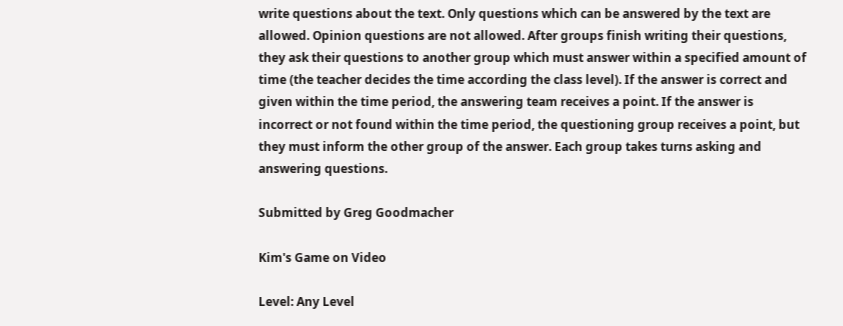write questions about the text. Only questions which can be answered by the text are allowed. Opinion questions are not allowed. After groups finish writing their questions, they ask their questions to another group which must answer within a specified amount of time (the teacher decides the time according the class level). If the answer is correct and given within the time period, the answering team receives a point. If the answer is incorrect or not found within the time period, the questioning group receives a point, but they must inform the other group of the answer. Each group takes turns asking and answering questions.

Submitted by Greg Goodmacher

Kim's Game on Video

Level: Any Level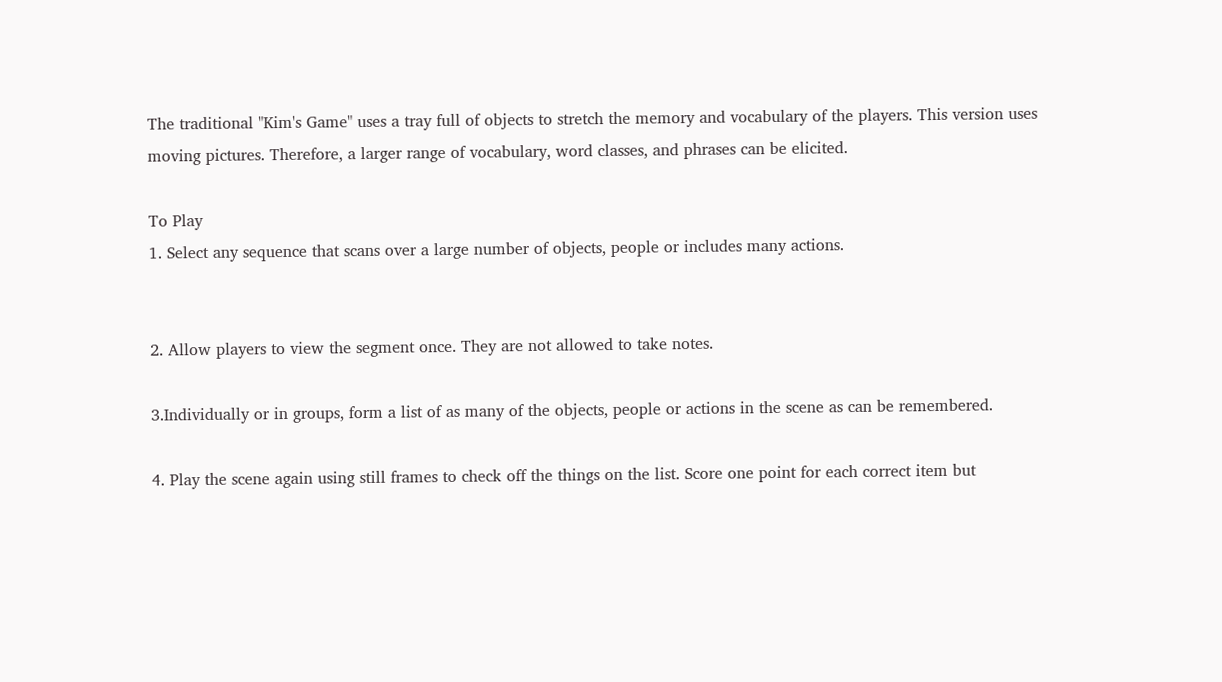The traditional "Kim's Game" uses a tray full of objects to stretch the memory and vocabulary of the players. This version uses moving pictures. Therefore, a larger range of vocabulary, word classes, and phrases can be elicited.

To Play
1. Select any sequence that scans over a large number of objects, people or includes many actions.


2. Allow players to view the segment once. They are not allowed to take notes.

3.Individually or in groups, form a list of as many of the objects, people or actions in the scene as can be remembered.

4. Play the scene again using still frames to check off the things on the list. Score one point for each correct item but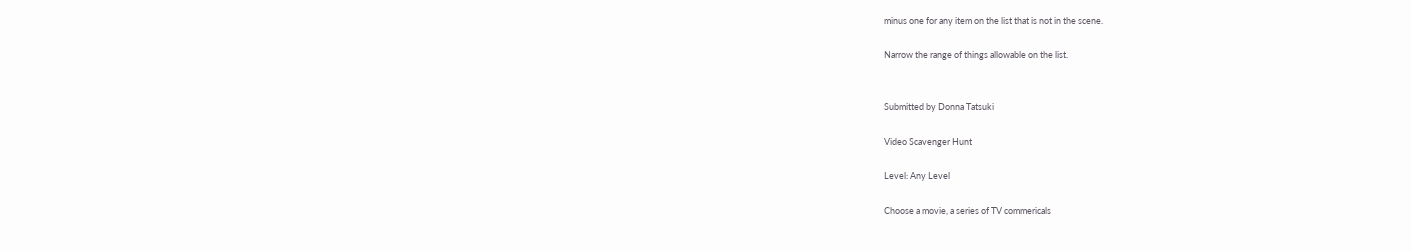minus one for any item on the list that is not in the scene.

Narrow the range of things allowable on the list.


Submitted by Donna Tatsuki

Video Scavenger Hunt

Level: Any Level

Choose a movie, a series of TV commericals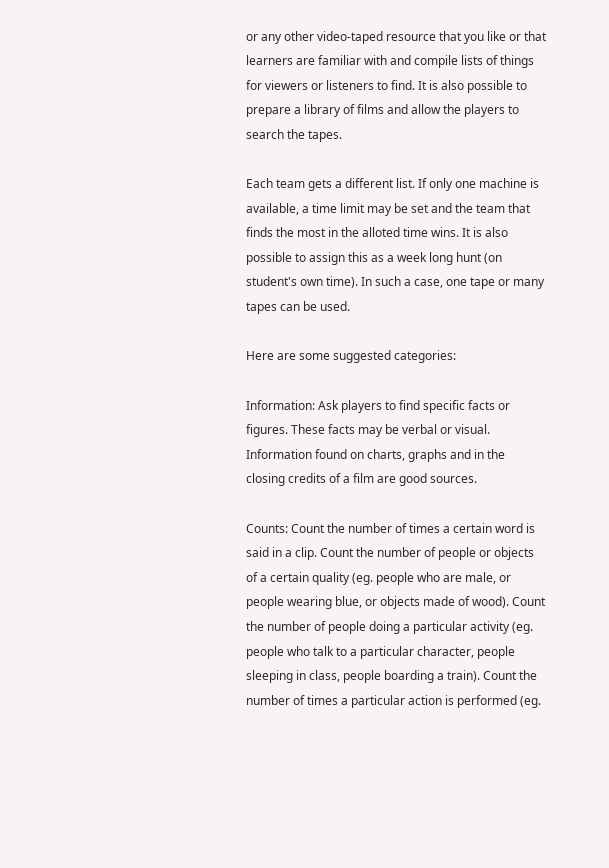or any other video-taped resource that you like or that learners are familiar with and compile lists of things for viewers or listeners to find. It is also possible to prepare a library of films and allow the players to search the tapes.

Each team gets a different list. If only one machine is available, a time limit may be set and the team that finds the most in the alloted time wins. It is also possible to assign this as a week long hunt (on student's own time). In such a case, one tape or many tapes can be used.

Here are some suggested categories:

Information: Ask players to find specific facts or figures. These facts may be verbal or visual. Information found on charts, graphs and in the closing credits of a film are good sources.

Counts: Count the number of times a certain word is said in a clip. Count the number of people or objects of a certain quality (eg. people who are male, or people wearing blue, or objects made of wood). Count the number of people doing a particular activity (eg. people who talk to a particular character, people sleeping in class, people boarding a train). Count the number of times a particular action is performed (eg.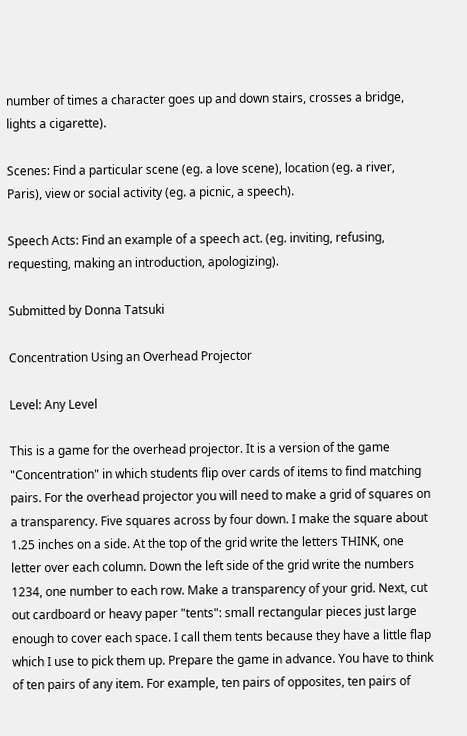number of times a character goes up and down stairs, crosses a bridge, lights a cigarette).

Scenes: Find a particular scene (eg. a love scene), location (eg. a river, Paris), view or social activity (eg. a picnic, a speech).

Speech Acts: Find an example of a speech act. (eg. inviting, refusing, requesting, making an introduction, apologizing).

Submitted by Donna Tatsuki

Concentration Using an Overhead Projector

Level: Any Level

This is a game for the overhead projector. It is a version of the game "Concentration" in which students flip over cards of items to find matching pairs. For the overhead projector you will need to make a grid of squares on a transparency. Five squares across by four down. I make the square about 1.25 inches on a side. At the top of the grid write the letters THINK, one letter over each column. Down the left side of the grid write the numbers 1234, one number to each row. Make a transparency of your grid. Next, cut out cardboard or heavy paper "tents": small rectangular pieces just large enough to cover each space. I call them tents because they have a little flap which I use to pick them up. Prepare the game in advance. You have to think of ten pairs of any item. For example, ten pairs of opposites, ten pairs of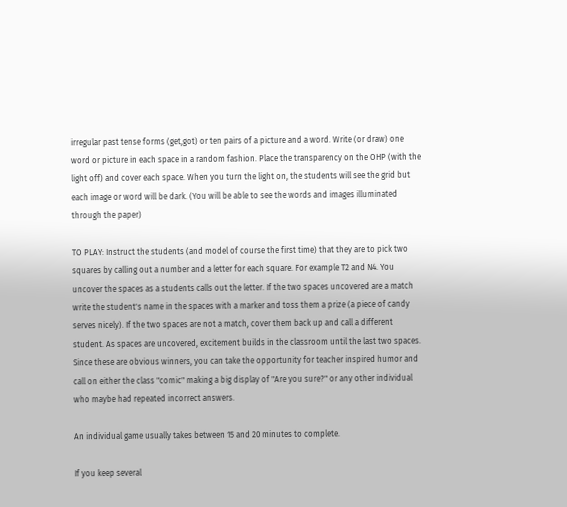irregular past tense forms (get,got) or ten pairs of a picture and a word. Write (or draw) one word or picture in each space in a random fashion. Place the transparency on the OHP (with the light off) and cover each space. When you turn the light on, the students will see the grid but each image or word will be dark. (You will be able to see the words and images illuminated through the paper)

TO PLAY: Instruct the students (and model of course the first time) that they are to pick two squares by calling out a number and a letter for each square. For example T2 and N4. You uncover the spaces as a students calls out the letter. If the two spaces uncovered are a match write the student's name in the spaces with a marker and toss them a prize (a piece of candy serves nicely). If the two spaces are not a match, cover them back up and call a different student. As spaces are uncovered, excitement builds in the classroom until the last two spaces. Since these are obvious winners, you can take the opportunity for teacher inspired humor and call on either the class "comic" making a big display of "Are you sure?" or any other individual who maybe had repeated incorrect answers.

An individual game usually takes between 15 and 20 minutes to complete.

If you keep several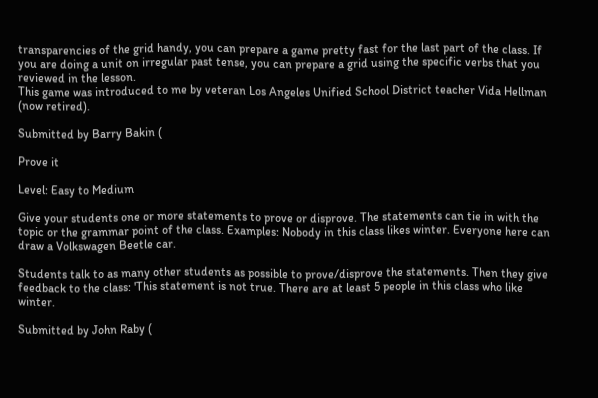transparencies of the grid handy, you can prepare a game pretty fast for the last part of the class. If you are doing a unit on irregular past tense, you can prepare a grid using the specific verbs that you reviewed in the lesson.
This game was introduced to me by veteran Los Angeles Unified School District teacher Vida Hellman (now retired).

Submitted by Barry Bakin (

Prove it

Level: Easy to Medium

Give your students one or more statements to prove or disprove. The statements can tie in with the topic or the grammar point of the class. Examples: Nobody in this class likes winter. Everyone here can draw a Volkswagen Beetle car.

Students talk to as many other students as possible to prove/disprove the statements. Then they give feedback to the class: 'This statement is not true. There are at least 5 people in this class who like winter.

Submitted by John Raby (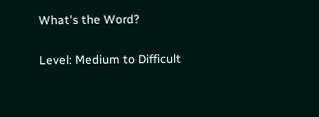What's the Word?

Level: Medium to Difficult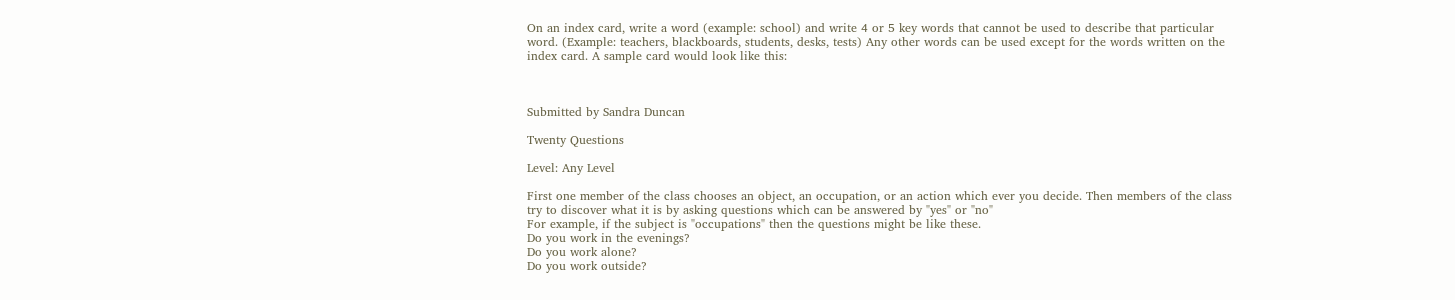On an index card, write a word (example: school) and write 4 or 5 key words that cannot be used to describe that particular word. (Example: teachers, blackboards, students, desks, tests) Any other words can be used except for the words written on the index card. A sample card would look like this:



Submitted by Sandra Duncan

Twenty Questions

Level: Any Level

First one member of the class chooses an object, an occupation, or an action which ever you decide. Then members of the class try to discover what it is by asking questions which can be answered by "yes" or "no"
For example, if the subject is "occupations" then the questions might be like these.
Do you work in the evenings?
Do you work alone?
Do you work outside?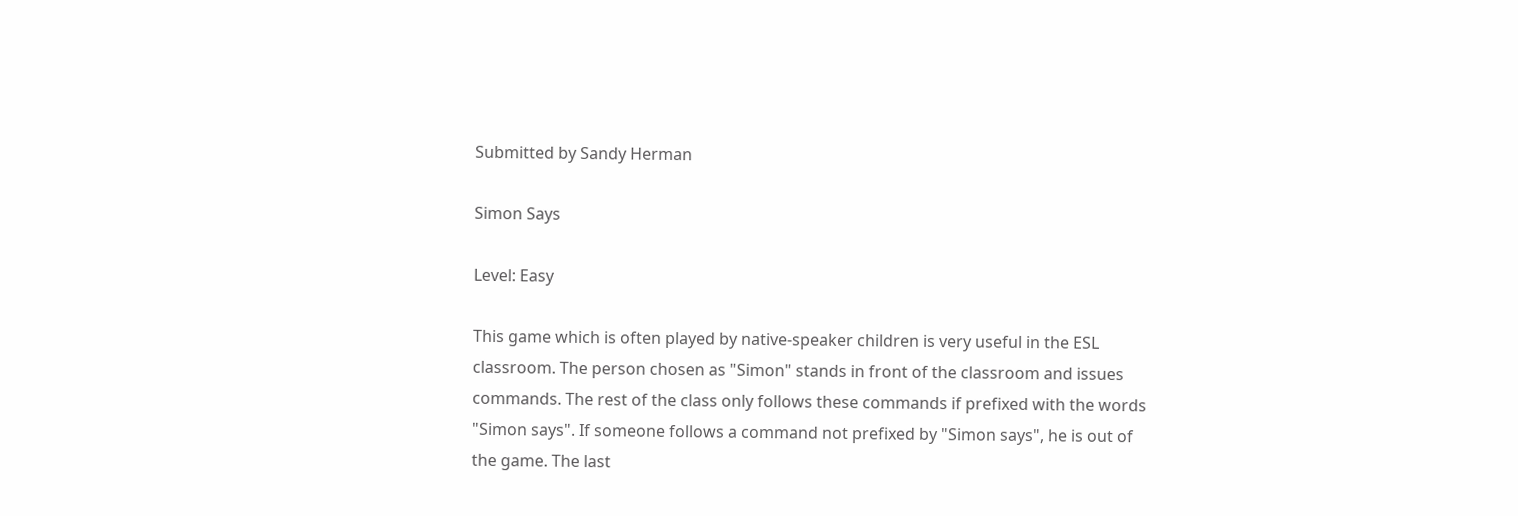Submitted by Sandy Herman

Simon Says

Level: Easy

This game which is often played by native-speaker children is very useful in the ESL classroom. The person chosen as "Simon" stands in front of the classroom and issues commands. The rest of the class only follows these commands if prefixed with the words "Simon says". If someone follows a command not prefixed by "Simon says", he is out of the game. The last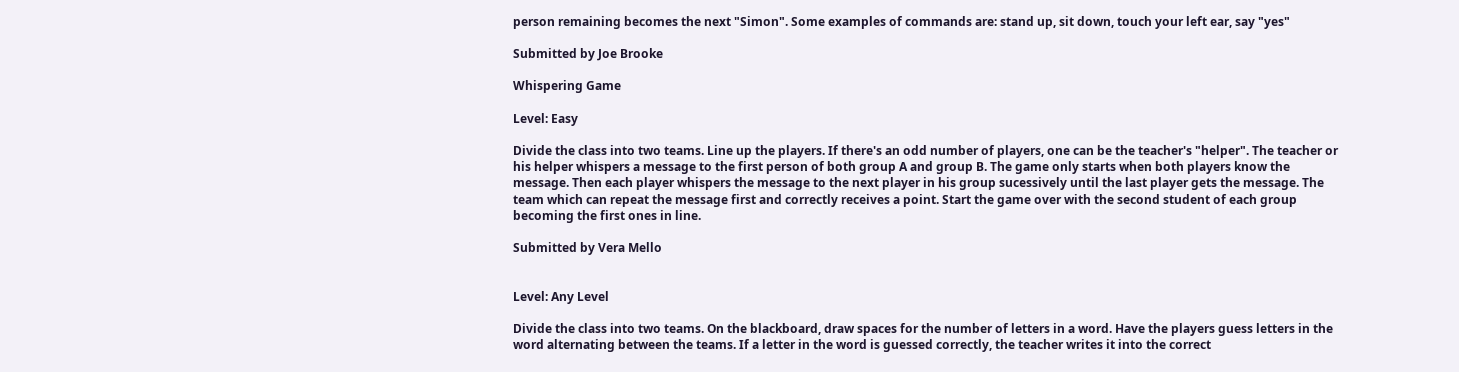person remaining becomes the next "Simon". Some examples of commands are: stand up, sit down, touch your left ear, say "yes"

Submitted by Joe Brooke

Whispering Game

Level: Easy

Divide the class into two teams. Line up the players. If there's an odd number of players, one can be the teacher's "helper". The teacher or his helper whispers a message to the first person of both group A and group B. The game only starts when both players know the message. Then each player whispers the message to the next player in his group sucessively until the last player gets the message. The team which can repeat the message first and correctly receives a point. Start the game over with the second student of each group becoming the first ones in line.

Submitted by Vera Mello


Level: Any Level

Divide the class into two teams. On the blackboard, draw spaces for the number of letters in a word. Have the players guess letters in the word alternating between the teams. If a letter in the word is guessed correctly, the teacher writes it into the correct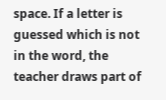space. If a letter is guessed which is not in the word, the teacher draws part of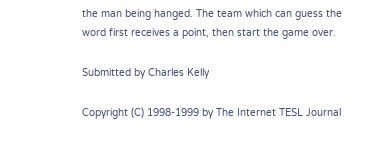the man being hanged. The team which can guess the word first receives a point, then start the game over.

Submitted by Charles Kelly

Copyright (C) 1998-1999 by The Internet TESL Journal